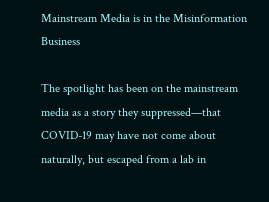Mainstream Media is in the Misinformation Business

The spotlight has been on the mainstream media as a story they suppressed—that COVID-19 may have not come about naturally, but escaped from a lab in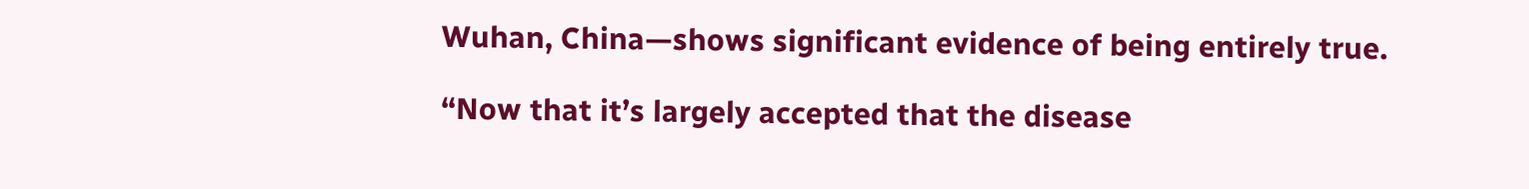Wuhan, China—shows significant evidence of being entirely true.

“Now that it’s largely accepted that the disease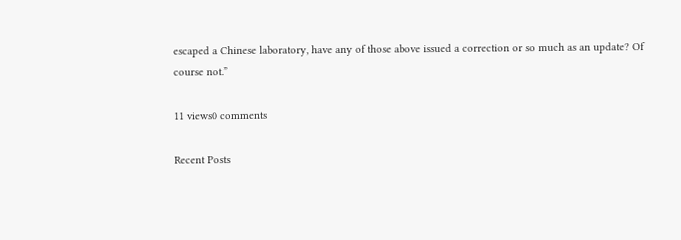escaped a Chinese laboratory, have any of those above issued a correction or so much as an update? Of course not.”

11 views0 comments

Recent Posts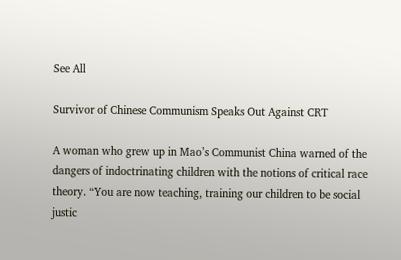See All

Survivor of Chinese Communism Speaks Out Against CRT

A woman who grew up in Mao’s Communist China warned of the dangers of indoctrinating children with the notions of critical race theory. “You are now teaching, training our children to be social justic